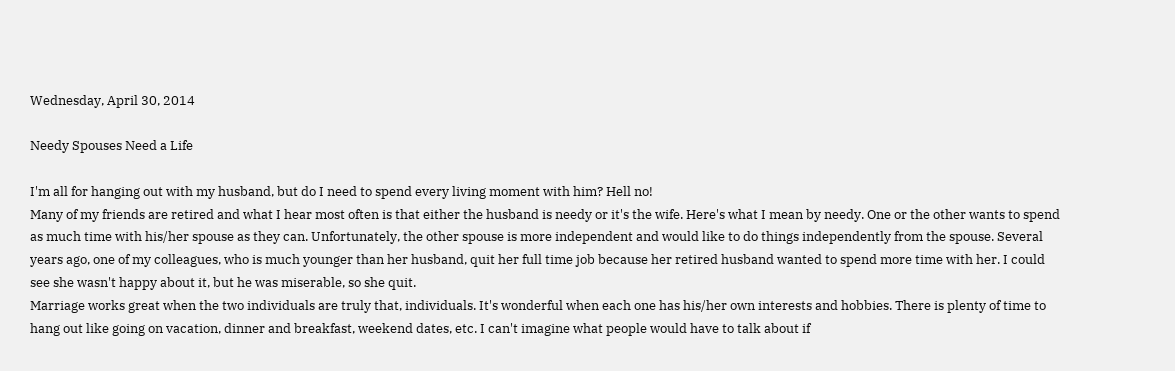Wednesday, April 30, 2014

Needy Spouses Need a Life

I'm all for hanging out with my husband, but do I need to spend every living moment with him? Hell no!
Many of my friends are retired and what I hear most often is that either the husband is needy or it's the wife. Here's what I mean by needy. One or the other wants to spend as much time with his/her spouse as they can. Unfortunately, the other spouse is more independent and would like to do things independently from the spouse. Several years ago, one of my colleagues, who is much younger than her husband, quit her full time job because her retired husband wanted to spend more time with her. I could see she wasn't happy about it, but he was miserable, so she quit.
Marriage works great when the two individuals are truly that, individuals. It's wonderful when each one has his/her own interests and hobbies. There is plenty of time to hang out like going on vacation, dinner and breakfast, weekend dates, etc. I can't imagine what people would have to talk about if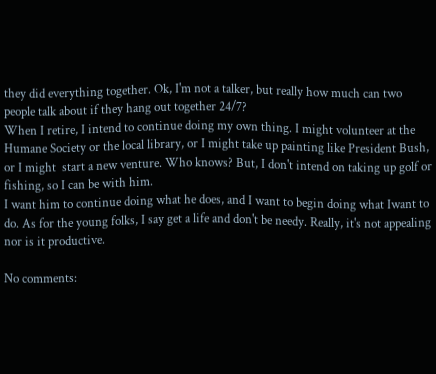they did everything together. Ok, I'm not a talker, but really how much can two people talk about if they hang out together 24/7?
When I retire, I intend to continue doing my own thing. I might volunteer at the Humane Society or the local library, or I might take up painting like President Bush, or I might  start a new venture. Who knows? But, I don't intend on taking up golf or fishing, so I can be with him.
I want him to continue doing what he does, and I want to begin doing what Iwant to do. As for the young folks, I say get a life and don't be needy. Really, it's not appealing nor is it productive.

No comments: